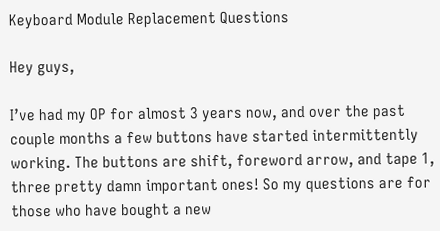Keyboard Module Replacement Questions

Hey guys,

I’ve had my OP for almost 3 years now, and over the past couple months a few buttons have started intermittently working. The buttons are shift, foreword arrow, and tape 1, three pretty damn important ones! So my questions are for those who have bought a new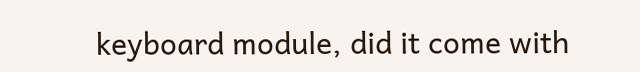keyboard module, did it come with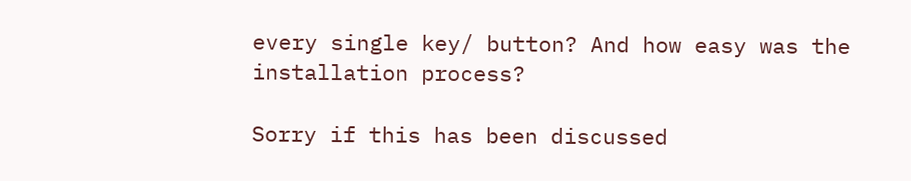every single key/ button? And how easy was the installation process?

Sorry if this has been discussed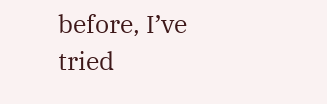before, I’ve tried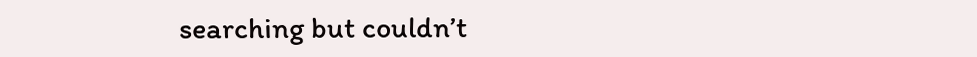searching but couldn’t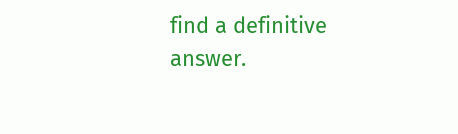find a definitive answer.